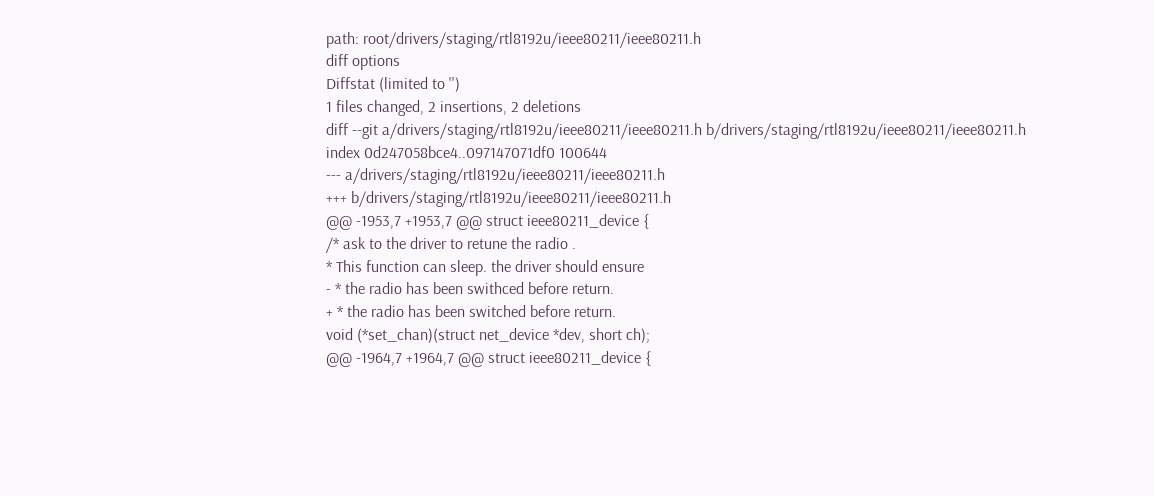path: root/drivers/staging/rtl8192u/ieee80211/ieee80211.h
diff options
Diffstat (limited to '')
1 files changed, 2 insertions, 2 deletions
diff --git a/drivers/staging/rtl8192u/ieee80211/ieee80211.h b/drivers/staging/rtl8192u/ieee80211/ieee80211.h
index 0d247058bce4..097147071df0 100644
--- a/drivers/staging/rtl8192u/ieee80211/ieee80211.h
+++ b/drivers/staging/rtl8192u/ieee80211/ieee80211.h
@@ -1953,7 +1953,7 @@ struct ieee80211_device {
/* ask to the driver to retune the radio .
* This function can sleep. the driver should ensure
- * the radio has been swithced before return.
+ * the radio has been switched before return.
void (*set_chan)(struct net_device *dev, short ch);
@@ -1964,7 +1964,7 @@ struct ieee80211_device {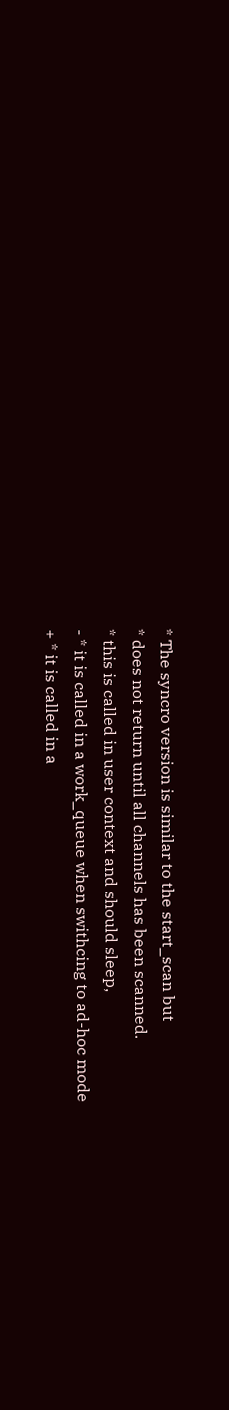* The syncro version is similar to the start_scan but
* does not return until all channels has been scanned.
* this is called in user context and should sleep,
- * it is called in a work_queue when swithcing to ad-hoc mode
+ * it is called in a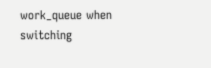work_queue when switching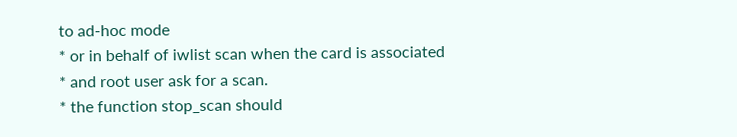to ad-hoc mode
* or in behalf of iwlist scan when the card is associated
* and root user ask for a scan.
* the function stop_scan should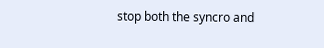stop both the syncro and